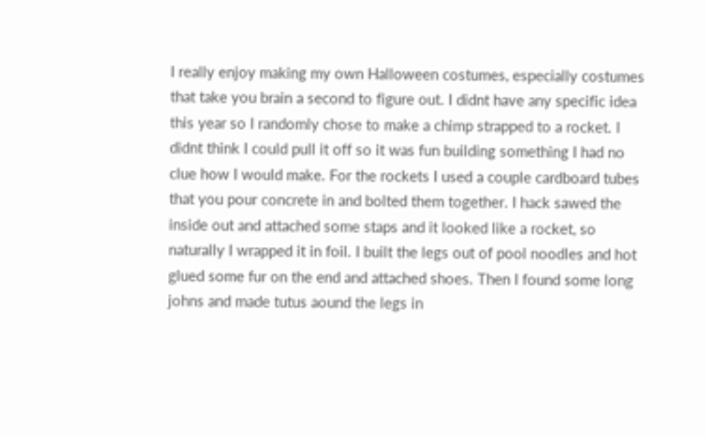I really enjoy making my own Halloween costumes, especially costumes that take you brain a second to figure out. I didnt have any specific idea this year so I randomly chose to make a chimp strapped to a rocket. I didnt think I could pull it off so it was fun building something I had no clue how I would make. For the rockets I used a couple cardboard tubes that you pour concrete in and bolted them together. I hack sawed the inside out and attached some staps and it looked like a rocket, so naturally I wrapped it in foil. I built the legs out of pool noodles and hot glued some fur on the end and attached shoes. Then I found some long johns and made tutus aound the legs in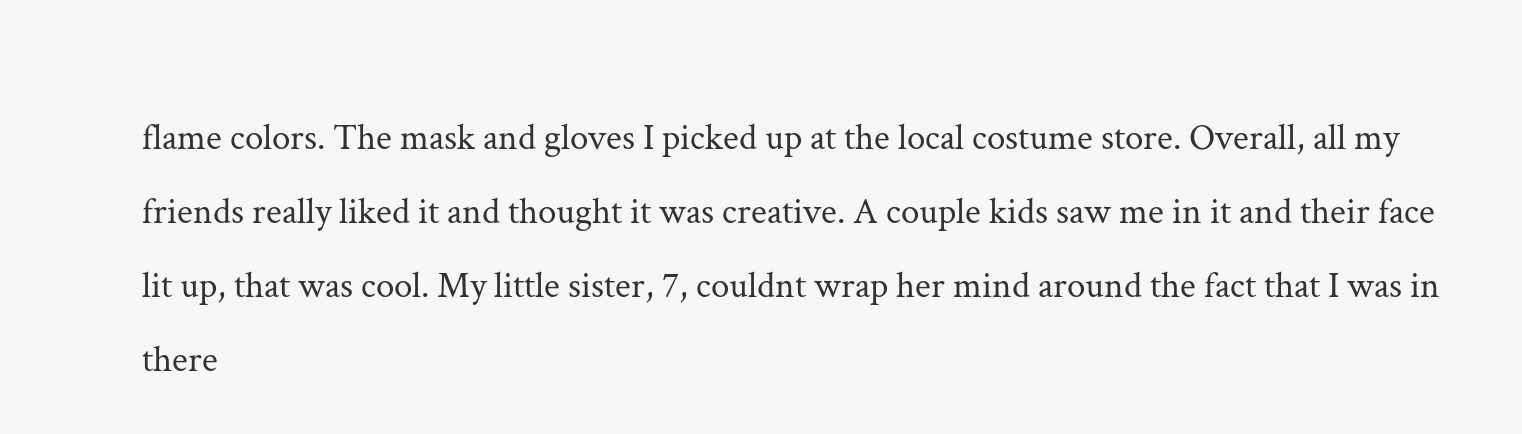flame colors. The mask and gloves I picked up at the local costume store. Overall, all my friends really liked it and thought it was creative. A couple kids saw me in it and their face lit up, that was cool. My little sister, 7, couldnt wrap her mind around the fact that I was in there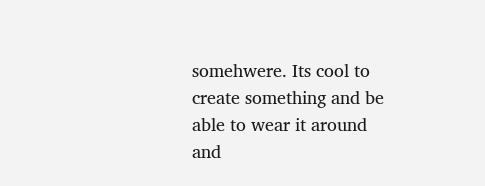somehwere. Its cool to create something and be able to wear it around and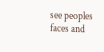see peoples faces and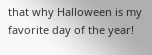that why Halloween is my favorite day of the year!